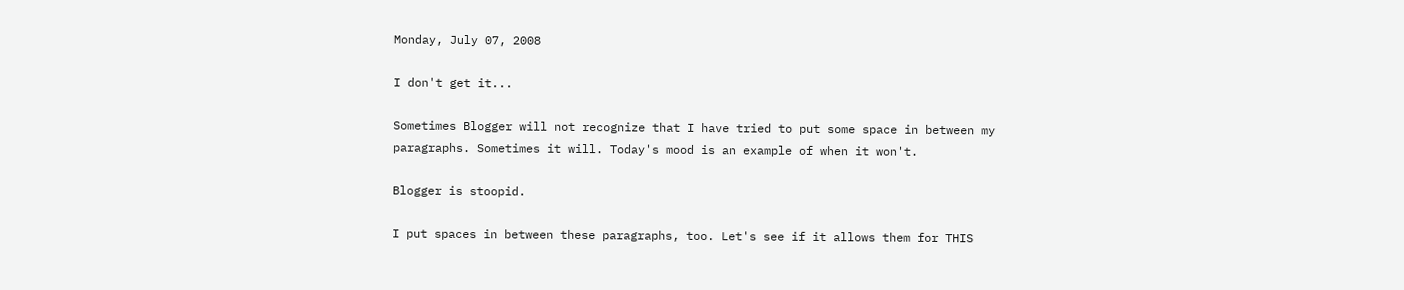Monday, July 07, 2008

I don't get it...

Sometimes Blogger will not recognize that I have tried to put some space in between my paragraphs. Sometimes it will. Today's mood is an example of when it won't.

Blogger is stoopid.

I put spaces in between these paragraphs, too. Let's see if it allows them for THIS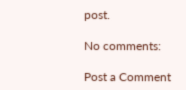post.

No comments:

Post a Comment